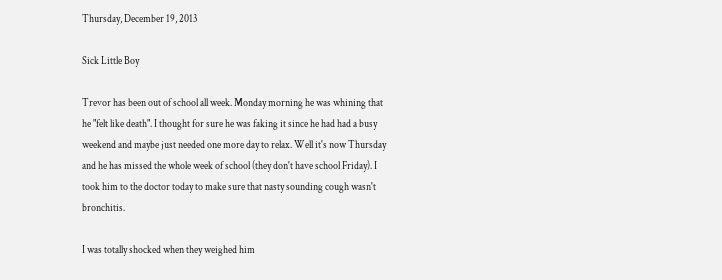Thursday, December 19, 2013

Sick Little Boy

Trevor has been out of school all week. Monday morning he was whining that he "felt like death". I thought for sure he was faking it since he had had a busy weekend and maybe just needed one more day to relax. Well it's now Thursday and he has missed the whole week of school (they don't have school Friday). I took him to the doctor today to make sure that nasty sounding cough wasn't bronchitis.

I was totally shocked when they weighed him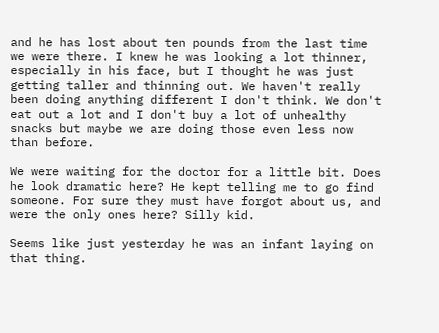and he has lost about ten pounds from the last time we were there. I knew he was looking a lot thinner, especially in his face, but I thought he was just getting taller and thinning out. We haven't really been doing anything different I don't think. We don't eat out a lot and I don't buy a lot of unhealthy snacks but maybe we are doing those even less now than before.

We were waiting for the doctor for a little bit. Does he look dramatic here? He kept telling me to go find someone. For sure they must have forgot about us, and were the only ones here? Silly kid.

Seems like just yesterday he was an infant laying on that thing.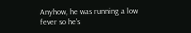Anyhow, he was running a low fever so he's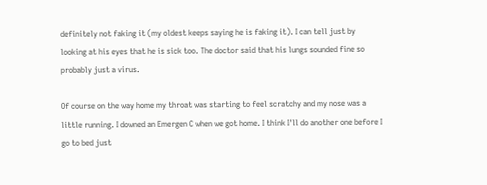definitely not faking it (my oldest keeps saying he is faking it). I can tell just by looking at his eyes that he is sick too. The doctor said that his lungs sounded fine so probably just a virus.

Of course on the way home my throat was starting to feel scratchy and my nose was a little running. I downed an Emergen C when we got home. I think I'll do another one before I go to bed just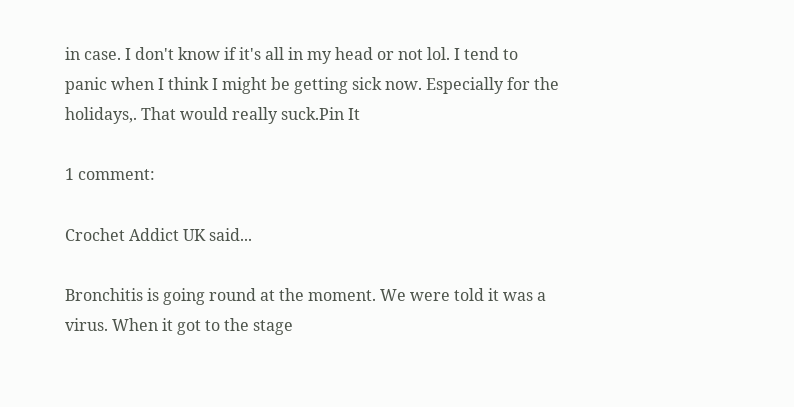in case. I don't know if it's all in my head or not lol. I tend to panic when I think I might be getting sick now. Especially for the holidays,. That would really suck.Pin It

1 comment:

Crochet Addict UK said...

Bronchitis is going round at the moment. We were told it was a virus. When it got to the stage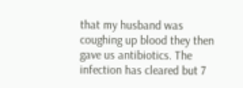that my husband was coughing up blood they then gave us antibiotics. The infection has cleared but 7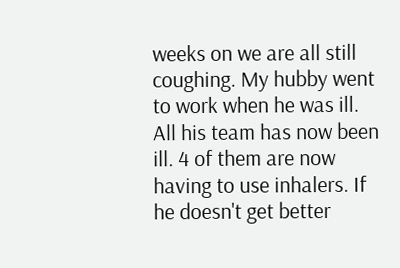weeks on we are all still coughing. My hubby went to work when he was ill. All his team has now been ill. 4 of them are now having to use inhalers. If he doesn't get better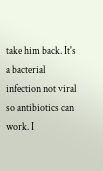take him back. It's a bacterial infection not viral so antibiotics can work. I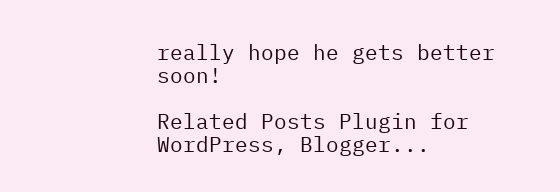really hope he gets better soon!

Related Posts Plugin for WordPress, Blogger...